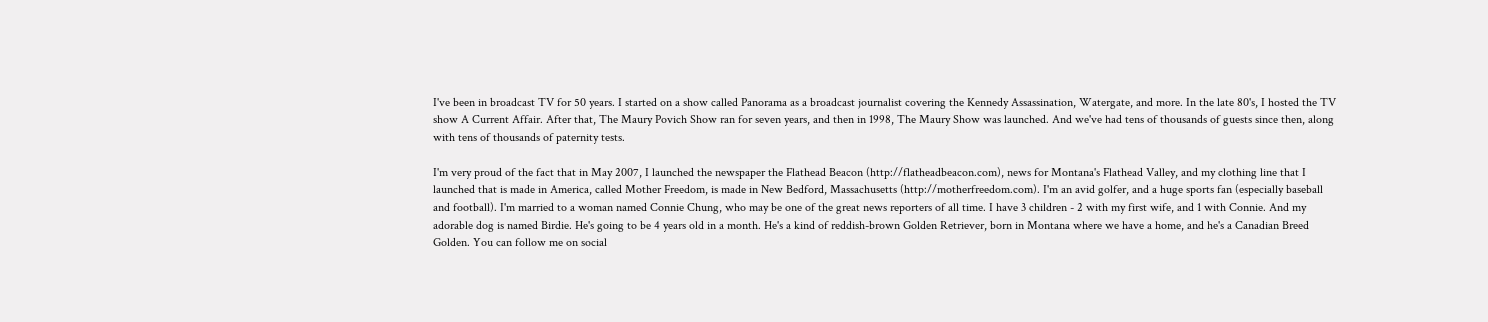I've been in broadcast TV for 50 years. I started on a show called Panorama as a broadcast journalist covering the Kennedy Assassination, Watergate, and more. In the late 80's, I hosted the TV show A Current Affair. After that, The Maury Povich Show ran for seven years, and then in 1998, The Maury Show was launched. And we've had tens of thousands of guests since then, along with tens of thousands of paternity tests.

I'm very proud of the fact that in May 2007, I launched the newspaper the Flathead Beacon (http://flatheadbeacon.com), news for Montana's Flathead Valley, and my clothing line that I launched that is made in America, called Mother Freedom, is made in New Bedford, Massachusetts (http://motherfreedom.com). I'm an avid golfer, and a huge sports fan (especially baseball and football). I'm married to a woman named Connie Chung, who may be one of the great news reporters of all time. I have 3 children - 2 with my first wife, and 1 with Connie. And my adorable dog is named Birdie. He's going to be 4 years old in a month. He's a kind of reddish-brown Golden Retriever, born in Montana where we have a home, and he's a Canadian Breed Golden. You can follow me on social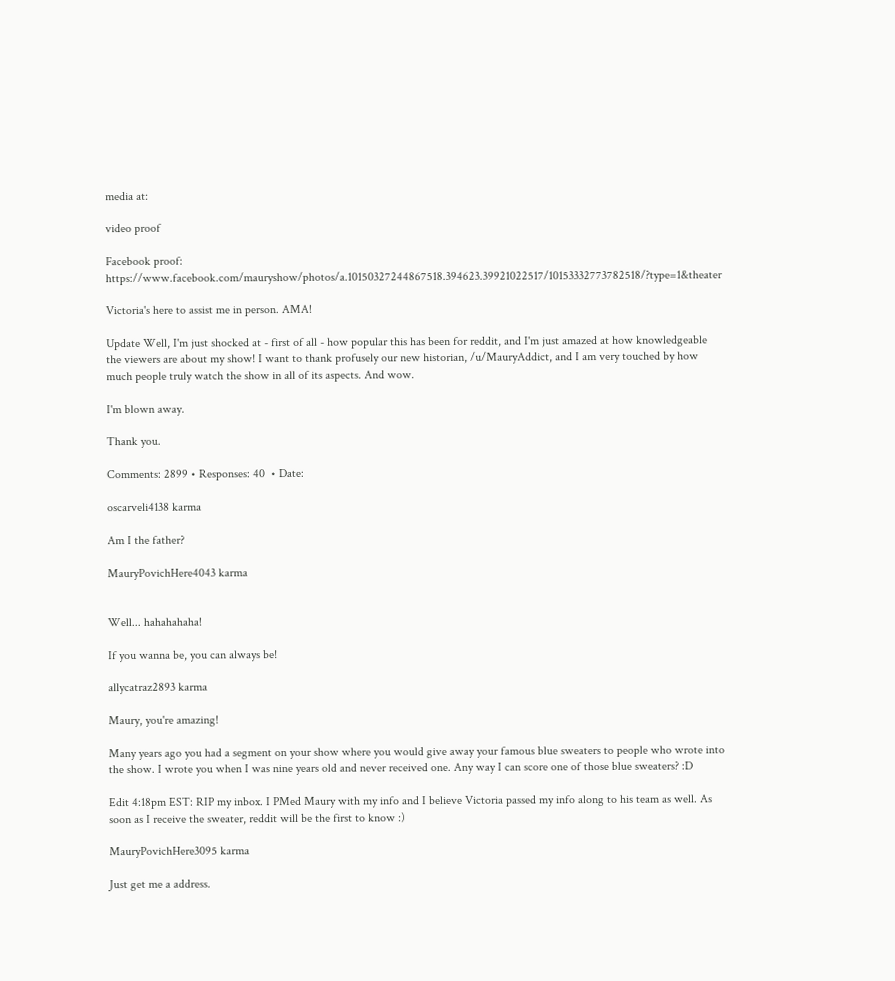media at:

video proof

Facebook proof: https://www.facebook.com/mauryshow/photos/a.10150327244867518.394623.39921022517/10153332773782518/?type=1&theater

Victoria's here to assist me in person. AMA!

Update Well, I'm just shocked at - first of all - how popular this has been for reddit, and I'm just amazed at how knowledgeable the viewers are about my show! I want to thank profusely our new historian, /u/MauryAddict, and I am very touched by how much people truly watch the show in all of its aspects. And wow.

I'm blown away.

Thank you.

Comments: 2899 • Responses: 40  • Date:

oscarveli4138 karma

Am I the father?

MauryPovichHere4043 karma


Well... hahahahaha!

If you wanna be, you can always be!

allycatraz2893 karma

Maury, you're amazing!

Many years ago you had a segment on your show where you would give away your famous blue sweaters to people who wrote into the show. I wrote you when I was nine years old and never received one. Any way I can score one of those blue sweaters? :D

Edit 4:18pm EST: RIP my inbox. I PMed Maury with my info and I believe Victoria passed my info along to his team as well. As soon as I receive the sweater, reddit will be the first to know :)

MauryPovichHere3095 karma

Just get me a address.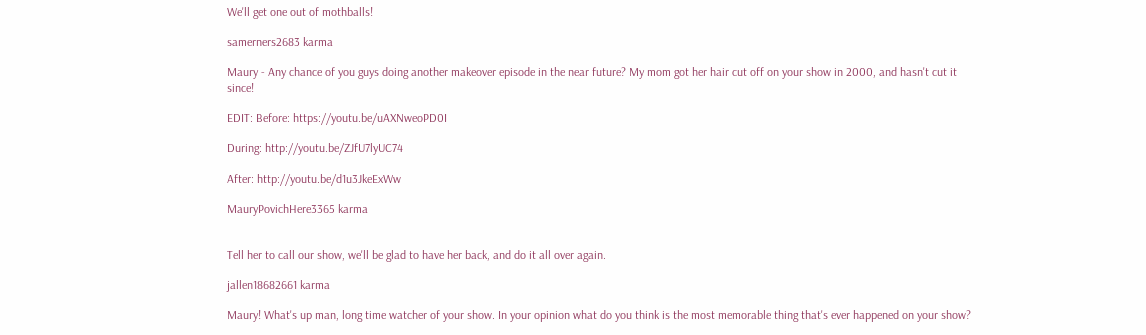We'll get one out of mothballs!

samerners2683 karma

Maury - Any chance of you guys doing another makeover episode in the near future? My mom got her hair cut off on your show in 2000, and hasn't cut it since!

EDIT: Before: https://youtu.be/uAXNweoPD0I

During: http://youtu.be/ZJfU7lyUC74

After: http://youtu.be/d1u3JkeExWw

MauryPovichHere3365 karma


Tell her to call our show, we'll be glad to have her back, and do it all over again.

jallen18682661 karma

Maury! What's up man, long time watcher of your show. In your opinion what do you think is the most memorable thing that's ever happened on your show?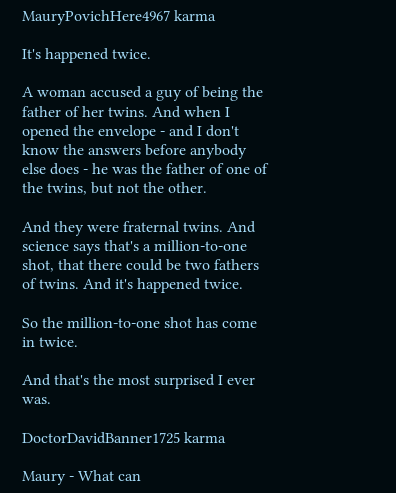MauryPovichHere4967 karma

It's happened twice.

A woman accused a guy of being the father of her twins. And when I opened the envelope - and I don't know the answers before anybody else does - he was the father of one of the twins, but not the other.

And they were fraternal twins. And science says that's a million-to-one shot, that there could be two fathers of twins. And it's happened twice.

So the million-to-one shot has come in twice.

And that's the most surprised I ever was.

DoctorDavidBanner1725 karma

Maury - What can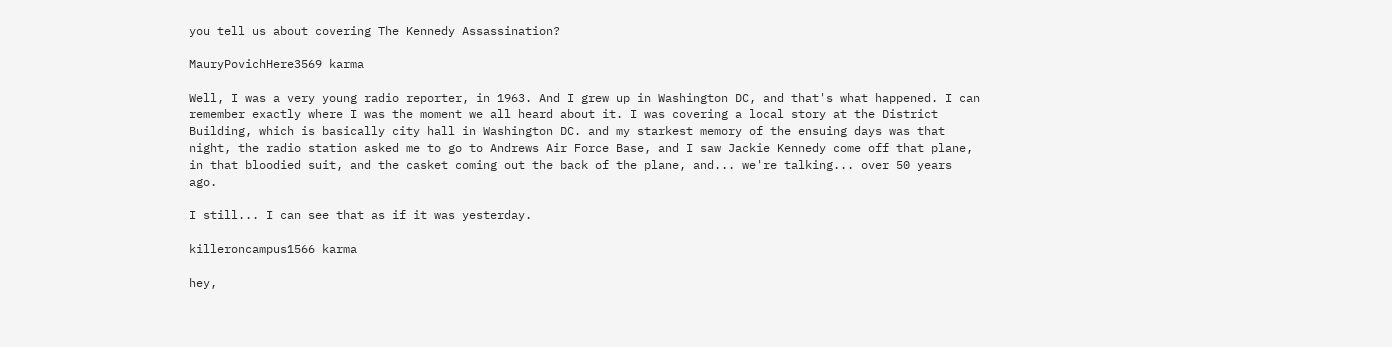you tell us about covering The Kennedy Assassination?

MauryPovichHere3569 karma

Well, I was a very young radio reporter, in 1963. And I grew up in Washington DC, and that's what happened. I can remember exactly where I was the moment we all heard about it. I was covering a local story at the District Building, which is basically city hall in Washington DC. and my starkest memory of the ensuing days was that night, the radio station asked me to go to Andrews Air Force Base, and I saw Jackie Kennedy come off that plane, in that bloodied suit, and the casket coming out the back of the plane, and... we're talking... over 50 years ago.

I still... I can see that as if it was yesterday.

killeroncampus1566 karma

hey,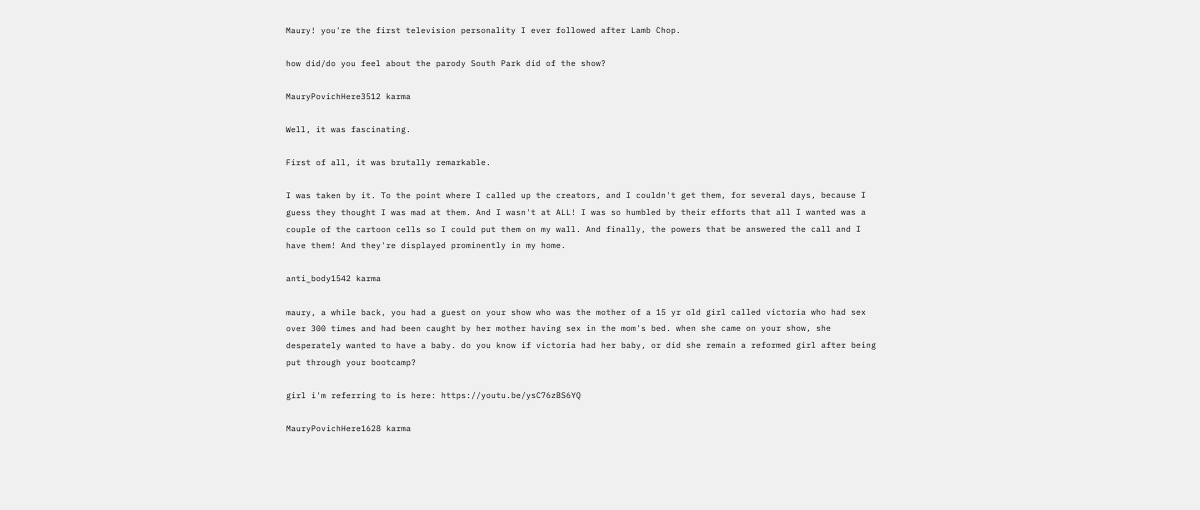Maury! you're the first television personality I ever followed after Lamb Chop.

how did/do you feel about the parody South Park did of the show?

MauryPovichHere3512 karma

Well, it was fascinating.

First of all, it was brutally remarkable.

I was taken by it. To the point where I called up the creators, and I couldn't get them, for several days, because I guess they thought I was mad at them. And I wasn't at ALL! I was so humbled by their efforts that all I wanted was a couple of the cartoon cells so I could put them on my wall. And finally, the powers that be answered the call and I have them! And they're displayed prominently in my home.

anti_body1542 karma

maury, a while back, you had a guest on your show who was the mother of a 15 yr old girl called victoria who had sex over 300 times and had been caught by her mother having sex in the mom's bed. when she came on your show, she desperately wanted to have a baby. do you know if victoria had her baby, or did she remain a reformed girl after being put through your bootcamp?

girl i'm referring to is here: https://youtu.be/ysC76zBS6YQ

MauryPovichHere1628 karma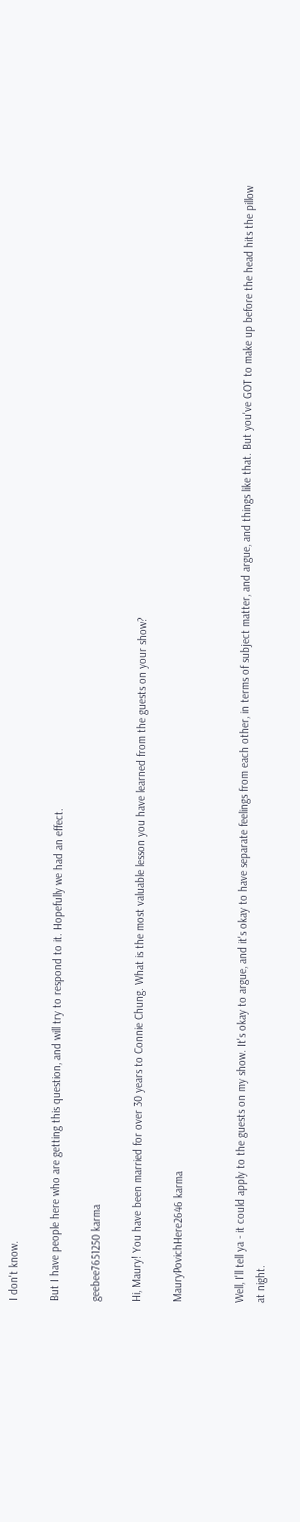I don't know.

But I have people here who are getting this question, and will try to respond to it. Hopefully we had an effect.

geebee7651250 karma

Hi, Maury! You have been married for over 30 years to Connie Chung. What is the most valuable lesson you have learned from the guests on your show?

MauryPovichHere2646 karma


Well, I'll tell ya - it could apply to the guests on my show. It's okay to argue, and it's okay to have separate feelings from each other, in terms of subject matter, and argue, and things like that. But you've GOT to make up before the head hits the pillow at night.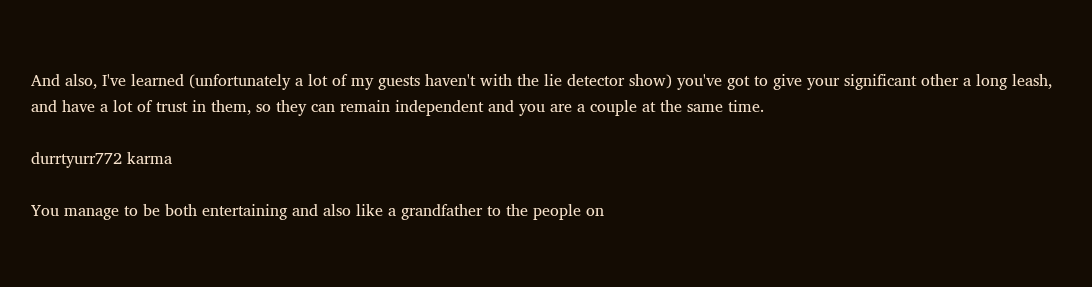And also, I've learned (unfortunately a lot of my guests haven't with the lie detector show) you've got to give your significant other a long leash, and have a lot of trust in them, so they can remain independent and you are a couple at the same time.

durrtyurr772 karma

You manage to be both entertaining and also like a grandfather to the people on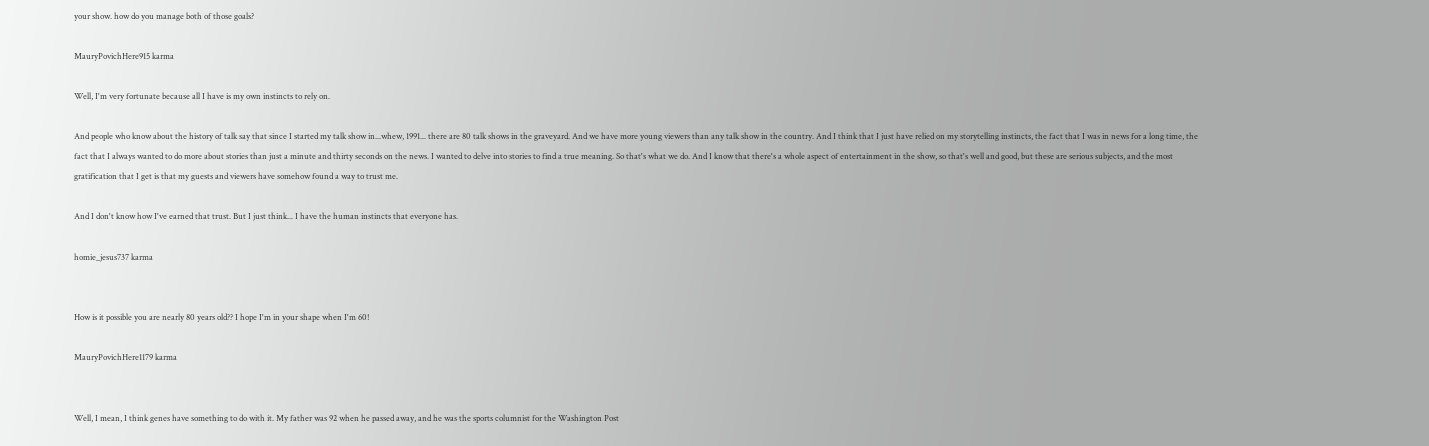your show. how do you manage both of those goals?

MauryPovichHere915 karma

Well, I'm very fortunate because all I have is my own instincts to rely on.

And people who know about the history of talk say that since I started my talk show in...whew, 1991... there are 80 talk shows in the graveyard. And we have more young viewers than any talk show in the country. And I think that I just have relied on my storytelling instincts, the fact that I was in news for a long time, the fact that I always wanted to do more about stories than just a minute and thirty seconds on the news. I wanted to delve into stories to find a true meaning. So that's what we do. And I know that there's a whole aspect of entertainment in the show, so that's well and good, but these are serious subjects, and the most gratification that I get is that my guests and viewers have somehow found a way to trust me.

And I don't know how I've earned that trust. But I just think... I have the human instincts that everyone has.

homie_jesus737 karma


How is it possible you are nearly 80 years old?? I hope I'm in your shape when I'm 60!

MauryPovichHere1179 karma


Well, I mean, I think genes have something to do with it. My father was 92 when he passed away, and he was the sports columnist for the Washington Post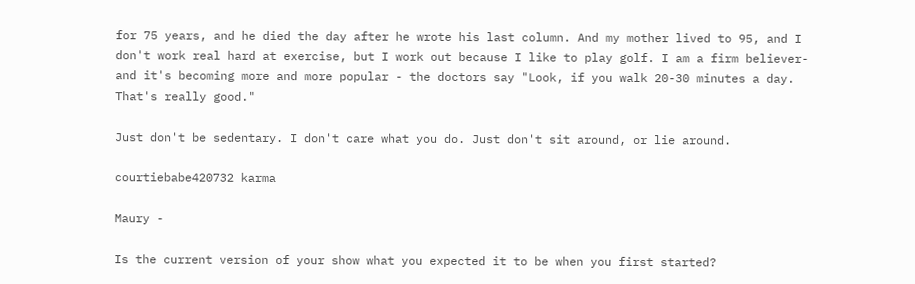for 75 years, and he died the day after he wrote his last column. And my mother lived to 95, and I don't work real hard at exercise, but I work out because I like to play golf. I am a firm believer- and it's becoming more and more popular - the doctors say "Look, if you walk 20-30 minutes a day. That's really good."

Just don't be sedentary. I don't care what you do. Just don't sit around, or lie around.

courtiebabe420732 karma

Maury -

Is the current version of your show what you expected it to be when you first started?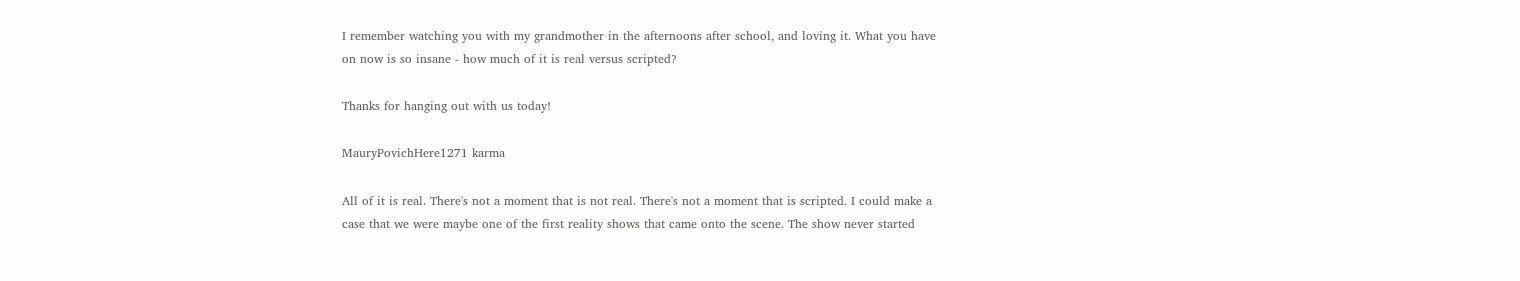I remember watching you with my grandmother in the afternoons after school, and loving it. What you have on now is so insane - how much of it is real versus scripted?

Thanks for hanging out with us today!

MauryPovichHere1271 karma

All of it is real. There's not a moment that is not real. There's not a moment that is scripted. I could make a case that we were maybe one of the first reality shows that came onto the scene. The show never started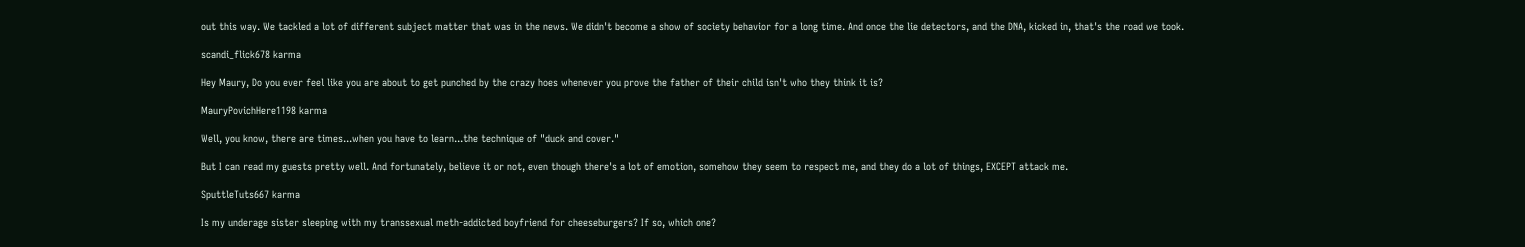out this way. We tackled a lot of different subject matter that was in the news. We didn't become a show of society behavior for a long time. And once the lie detectors, and the DNA, kicked in, that's the road we took.

scandi_flick678 karma

Hey Maury, Do you ever feel like you are about to get punched by the crazy hoes whenever you prove the father of their child isn't who they think it is?

MauryPovichHere1198 karma

Well, you know, there are times...when you have to learn...the technique of "duck and cover."

But I can read my guests pretty well. And fortunately, believe it or not, even though there's a lot of emotion, somehow they seem to respect me, and they do a lot of things, EXCEPT attack me.

SputtleTuts667 karma

Is my underage sister sleeping with my transsexual meth-addicted boyfriend for cheeseburgers? If so, which one?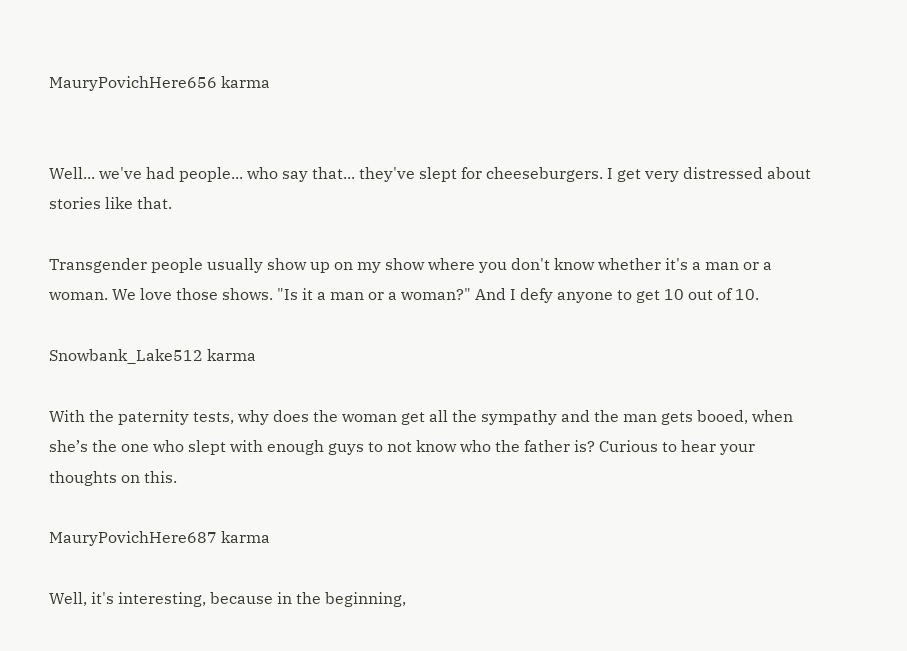MauryPovichHere656 karma


Well... we've had people... who say that... they've slept for cheeseburgers. I get very distressed about stories like that.

Transgender people usually show up on my show where you don't know whether it's a man or a woman. We love those shows. "Is it a man or a woman?" And I defy anyone to get 10 out of 10.

Snowbank_Lake512 karma

With the paternity tests, why does the woman get all the sympathy and the man gets booed, when she’s the one who slept with enough guys to not know who the father is? Curious to hear your thoughts on this.

MauryPovichHere687 karma

Well, it's interesting, because in the beginning,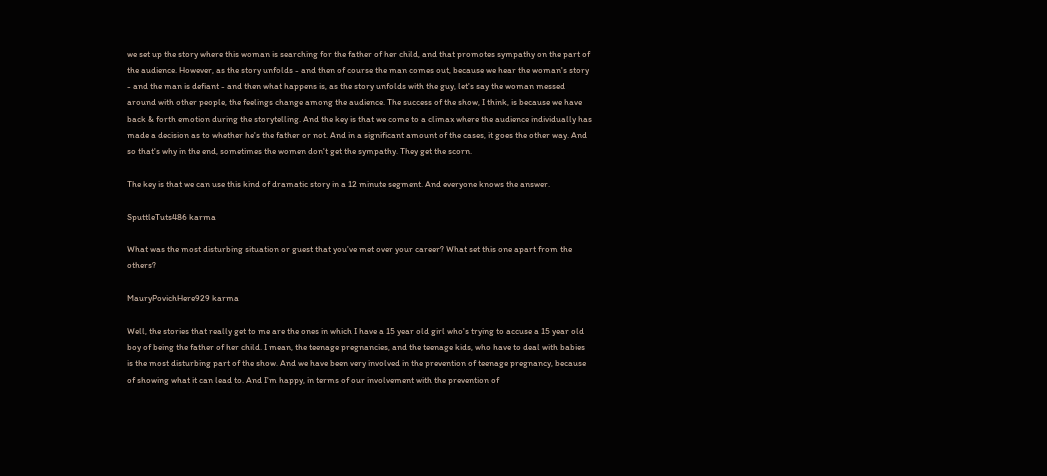we set up the story where this woman is searching for the father of her child, and that promotes sympathy on the part of the audience. However, as the story unfolds - and then of course the man comes out, because we hear the woman's story - and the man is defiant - and then what happens is, as the story unfolds with the guy, let's say the woman messed around with other people, the feelings change among the audience. The success of the show, I think, is because we have back & forth emotion during the storytelling. And the key is that we come to a climax where the audience individually has made a decision as to whether he's the father or not. And in a significant amount of the cases, it goes the other way. And so that's why in the end, sometimes the women don't get the sympathy. They get the scorn.

The key is that we can use this kind of dramatic story in a 12 minute segment. And everyone knows the answer.

SputtleTuts486 karma

What was the most disturbing situation or guest that you've met over your career? What set this one apart from the others?

MauryPovichHere929 karma

Well, the stories that really get to me are the ones in which I have a 15 year old girl who's trying to accuse a 15 year old boy of being the father of her child. I mean, the teenage pregnancies, and the teenage kids, who have to deal with babies is the most disturbing part of the show. And we have been very involved in the prevention of teenage pregnancy, because of showing what it can lead to. And I'm happy, in terms of our involvement with the prevention of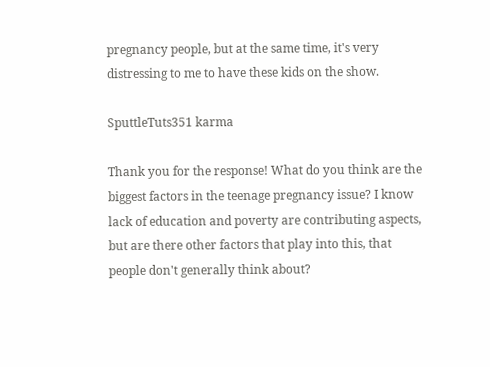pregnancy people, but at the same time, it's very distressing to me to have these kids on the show.

SputtleTuts351 karma

Thank you for the response! What do you think are the biggest factors in the teenage pregnancy issue? I know lack of education and poverty are contributing aspects, but are there other factors that play into this, that people don't generally think about?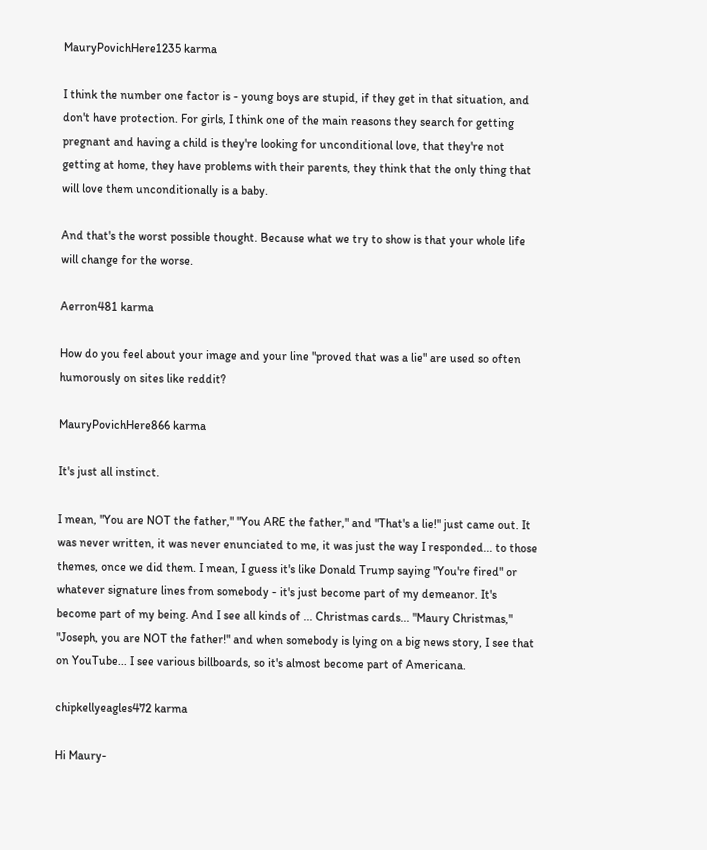MauryPovichHere1235 karma

I think the number one factor is - young boys are stupid, if they get in that situation, and don't have protection. For girls, I think one of the main reasons they search for getting pregnant and having a child is they're looking for unconditional love, that they're not getting at home, they have problems with their parents, they think that the only thing that will love them unconditionally is a baby.

And that's the worst possible thought. Because what we try to show is that your whole life will change for the worse.

Aerron481 karma

How do you feel about your image and your line "proved that was a lie" are used so often humorously on sites like reddit?

MauryPovichHere866 karma

It's just all instinct.

I mean, "You are NOT the father," "You ARE the father," and "That's a lie!" just came out. It was never written, it was never enunciated to me, it was just the way I responded... to those themes, once we did them. I mean, I guess it's like Donald Trump saying "You're fired" or whatever signature lines from somebody - it's just become part of my demeanor. It's become part of my being. And I see all kinds of ... Christmas cards... "Maury Christmas," "Joseph, you are NOT the father!" and when somebody is lying on a big news story, I see that on YouTube... I see various billboards, so it's almost become part of Americana.

chipkellyeagles472 karma

Hi Maury-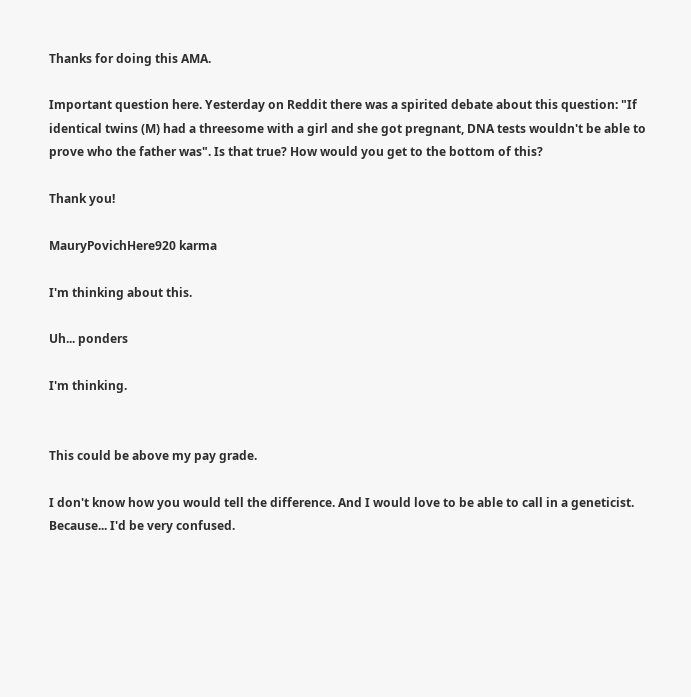Thanks for doing this AMA.

Important question here. Yesterday on Reddit there was a spirited debate about this question: "If identical twins (M) had a threesome with a girl and she got pregnant, DNA tests wouldn't be able to prove who the father was". Is that true? How would you get to the bottom of this?

Thank you!

MauryPovichHere920 karma

I'm thinking about this.

Uh... ponders

I'm thinking.


This could be above my pay grade.

I don't know how you would tell the difference. And I would love to be able to call in a geneticist. Because... I'd be very confused.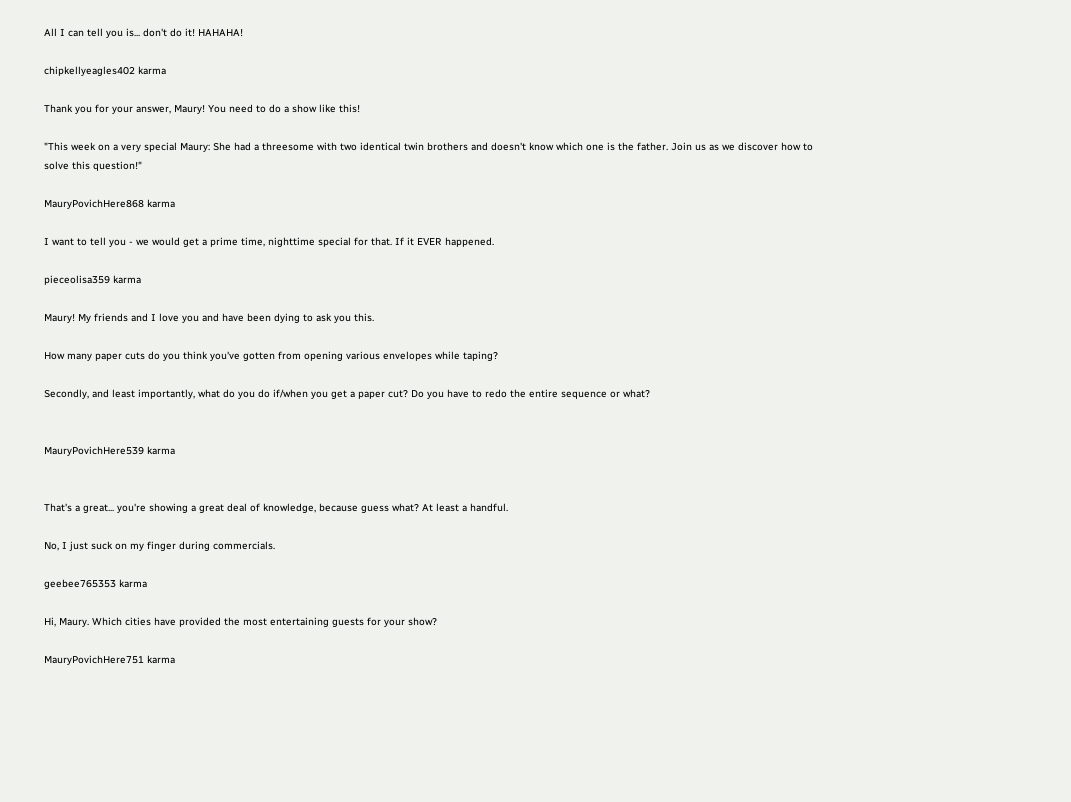All I can tell you is... don't do it! HAHAHA!

chipkellyeagles402 karma

Thank you for your answer, Maury! You need to do a show like this!

"This week on a very special Maury: She had a threesome with two identical twin brothers and doesn't know which one is the father. Join us as we discover how to solve this question!"

MauryPovichHere868 karma

I want to tell you - we would get a prime time, nighttime special for that. If it EVER happened.

pieceolisa359 karma

Maury! My friends and I love you and have been dying to ask you this.

How many paper cuts do you think you've gotten from opening various envelopes while taping?

Secondly, and least importantly, what do you do if/when you get a paper cut? Do you have to redo the entire sequence or what?


MauryPovichHere539 karma


That's a great... you're showing a great deal of knowledge, because guess what? At least a handful.

No, I just suck on my finger during commercials.

geebee765353 karma

Hi, Maury. Which cities have provided the most entertaining guests for your show?

MauryPovichHere751 karma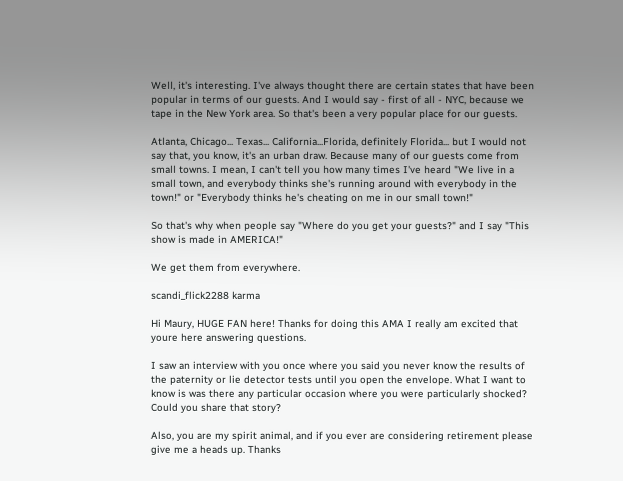Well, it's interesting. I've always thought there are certain states that have been popular in terms of our guests. And I would say - first of all - NYC, because we tape in the New York area. So that's been a very popular place for our guests.

Atlanta, Chicago... Texas... California...Florida, definitely Florida... but I would not say that, you know, it's an urban draw. Because many of our guests come from small towns. I mean, I can't tell you how many times I've heard "We live in a small town, and everybody thinks she's running around with everybody in the town!" or "Everybody thinks he's cheating on me in our small town!"

So that's why when people say "Where do you get your guests?" and I say "This show is made in AMERICA!"

We get them from everywhere.

scandi_flick2288 karma

Hi Maury, HUGE FAN here! Thanks for doing this AMA I really am excited that youre here answering questions.

I saw an interview with you once where you said you never know the results of the paternity or lie detector tests until you open the envelope. What I want to know is was there any particular occasion where you were particularly shocked? Could you share that story?

Also, you are my spirit animal, and if you ever are considering retirement please give me a heads up. Thanks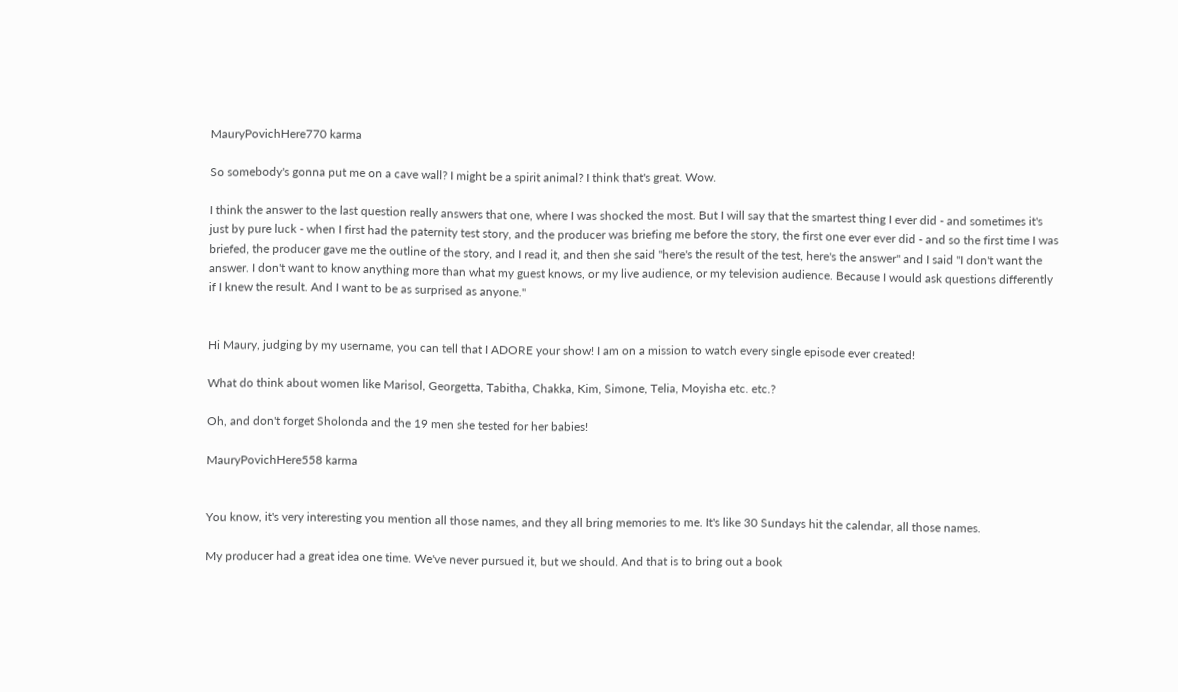MauryPovichHere770 karma

So somebody's gonna put me on a cave wall? I might be a spirit animal? I think that's great. Wow.

I think the answer to the last question really answers that one, where I was shocked the most. But I will say that the smartest thing I ever did - and sometimes it's just by pure luck - when I first had the paternity test story, and the producer was briefing me before the story, the first one ever ever did - and so the first time I was briefed, the producer gave me the outline of the story, and I read it, and then she said "here's the result of the test, here's the answer" and I said "I don't want the answer. I don't want to know anything more than what my guest knows, or my live audience, or my television audience. Because I would ask questions differently if I knew the result. And I want to be as surprised as anyone."


Hi Maury, judging by my username, you can tell that I ADORE your show! I am on a mission to watch every single episode ever created!

What do think about women like Marisol, Georgetta, Tabitha, Chakka, Kim, Simone, Telia, Moyisha etc. etc.?

Oh, and don't forget Sholonda and the 19 men she tested for her babies!

MauryPovichHere558 karma


You know, it's very interesting you mention all those names, and they all bring memories to me. It's like 30 Sundays hit the calendar, all those names.

My producer had a great idea one time. We've never pursued it, but we should. And that is to bring out a book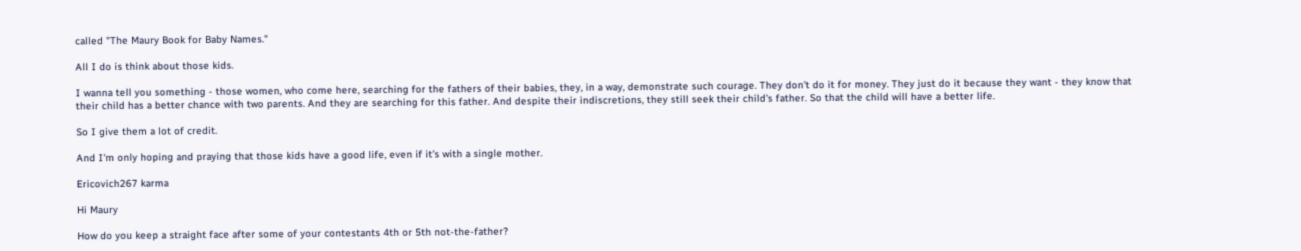called "The Maury Book for Baby Names."

All I do is think about those kids.

I wanna tell you something - those women, who come here, searching for the fathers of their babies, they, in a way, demonstrate such courage. They don't do it for money. They just do it because they want - they know that their child has a better chance with two parents. And they are searching for this father. And despite their indiscretions, they still seek their child's father. So that the child will have a better life.

So I give them a lot of credit.

And I'm only hoping and praying that those kids have a good life, even if it's with a single mother.

Ericovich267 karma

Hi Maury

How do you keep a straight face after some of your contestants 4th or 5th not-the-father?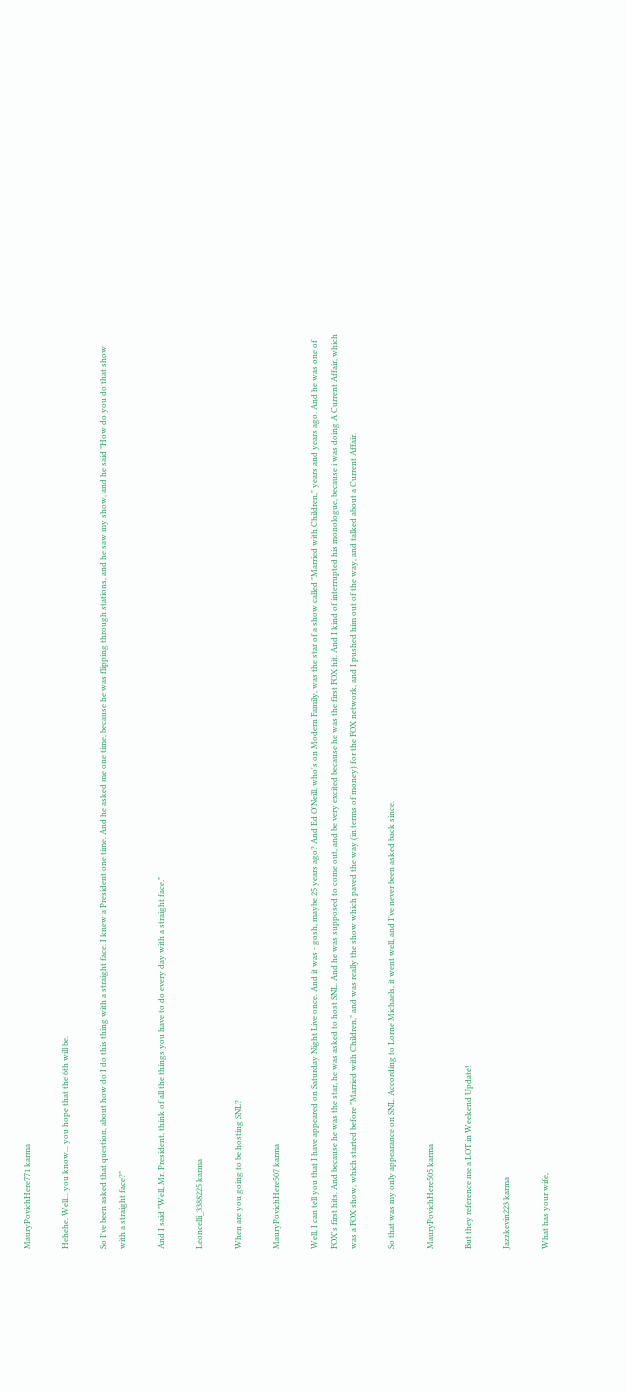MauryPovichHere771 karma

Hehehe. Well... you know... you hope that the 6th will be.

So I've been asked that question, about how do I do this thing with a straight face. I knew a President one time. And he asked me one time, because he was flipping through stations, and he saw my show, and he said "How do you do that show with a straight face?"

And I said "Well, Mr. President, think of all the things you have to do every day with a straight face."

Leoncelli_3388225 karma

When are you going to be hosting SNL?

MauryPovichHere507 karma

Well, I can tell you that I have appeared on Saturday Night Live once. And it was - gosh, maybe 25 years ago? And Ed O'Neill, who's on Modern Family, was the star of a show called "Married with Children," years and years ago. And he was one of FOX's first hits. And because he was the star, he was asked to host SNL. And he was supposed to come out, and be very excited because he was the first FOX hit. And I kind of interrupted his monologue, because i was doing A Current Affair, which was a FOX show, which started before "Married with Children," and was really the show which paved the way (in terms of money) for the FOX network, and I pushed him out of the way, and talked about a Current Affair.

So that was my only appearance on SNL. According to Lorne Michaels, it went well, and I've never been asked back since.

MauryPovichHere505 karma

But they reference me a LOT in Weekend Update!

Jazzkevin223 karma

What has your wife,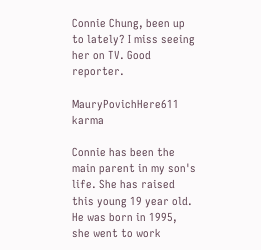Connie Chung, been up to lately? I miss seeing her on TV. Good reporter.

MauryPovichHere611 karma

Connie has been the main parent in my son's life. She has raised this young 19 year old. He was born in 1995, she went to work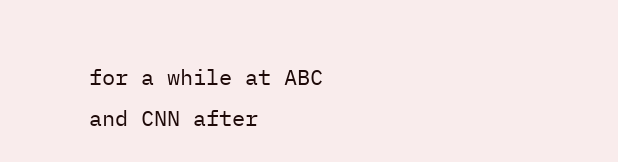for a while at ABC and CNN after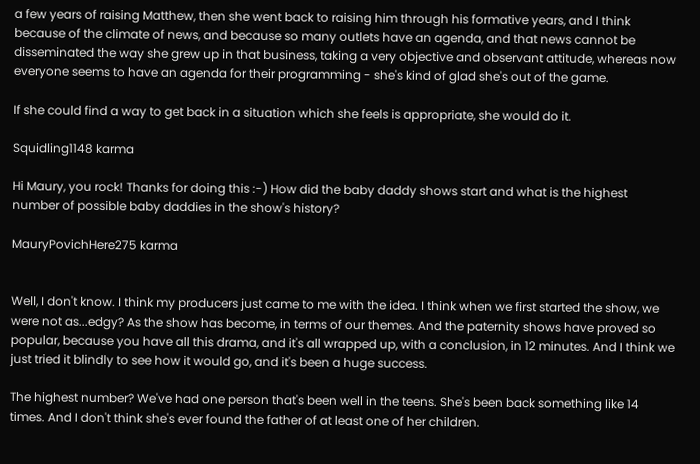a few years of raising Matthew, then she went back to raising him through his formative years, and I think because of the climate of news, and because so many outlets have an agenda, and that news cannot be disseminated the way she grew up in that business, taking a very objective and observant attitude, whereas now everyone seems to have an agenda for their programming - she's kind of glad she's out of the game.

If she could find a way to get back in a situation which she feels is appropriate, she would do it.

Squidling1148 karma

Hi Maury, you rock! Thanks for doing this :-) How did the baby daddy shows start and what is the highest number of possible baby daddies in the show's history?

MauryPovichHere275 karma


Well, I don't know. I think my producers just came to me with the idea. I think when we first started the show, we were not as...edgy? As the show has become, in terms of our themes. And the paternity shows have proved so popular, because you have all this drama, and it's all wrapped up, with a conclusion, in 12 minutes. And I think we just tried it blindly to see how it would go, and it's been a huge success.

The highest number? We've had one person that's been well in the teens. She's been back something like 14 times. And I don't think she's ever found the father of at least one of her children.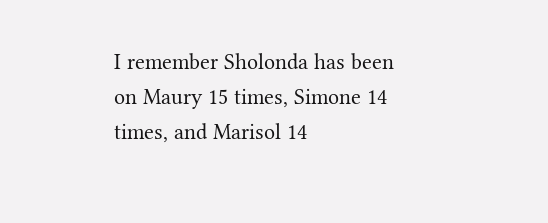I remember Sholonda has been on Maury 15 times, Simone 14 times, and Marisol 14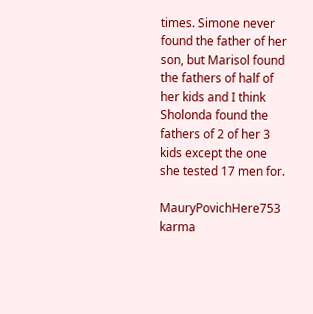times. Simone never found the father of her son, but Marisol found the fathers of half of her kids and I think Sholonda found the fathers of 2 of her 3 kids except the one she tested 17 men for.

MauryPovichHere753 karma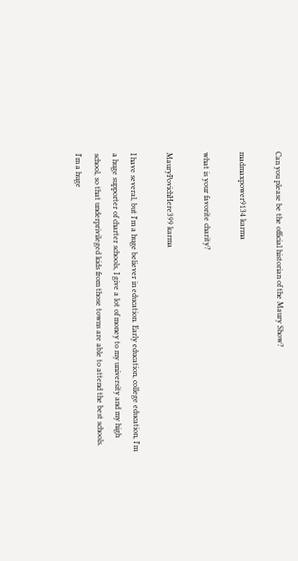Can you please be the official historian of the Maury Show?

madmaxpower9134 karma

what is your favorite charity?

MauryPovichHere399 karma

I have several, but I'm a huge believer in education. Early education, college education, I'm a huge supporter of charter schools, I give a lot of money to my university and my high school, so that underprivileged kids from those towns are able to attend the best schools. I'm a huge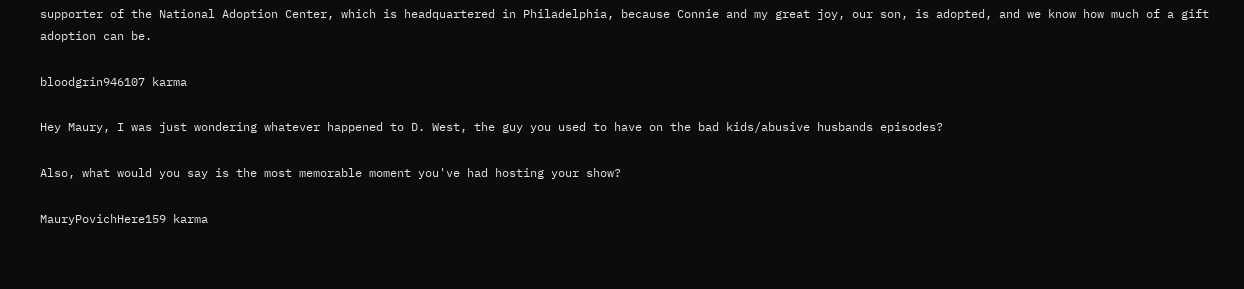supporter of the National Adoption Center, which is headquartered in Philadelphia, because Connie and my great joy, our son, is adopted, and we know how much of a gift adoption can be.

bloodgrin946107 karma

Hey Maury, I was just wondering whatever happened to D. West, the guy you used to have on the bad kids/abusive husbands episodes?

Also, what would you say is the most memorable moment you've had hosting your show?

MauryPovichHere159 karma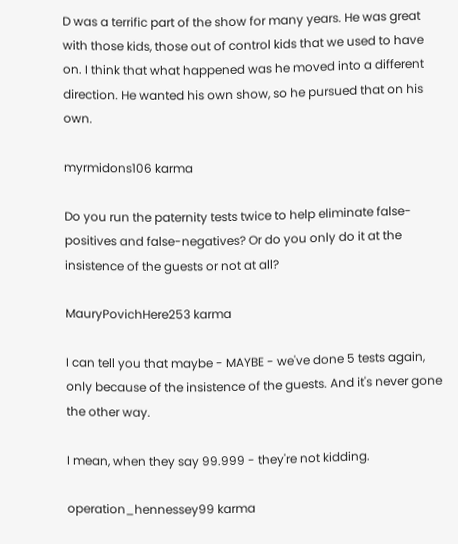D was a terrific part of the show for many years. He was great with those kids, those out of control kids that we used to have on. I think that what happened was he moved into a different direction. He wanted his own show, so he pursued that on his own.

myrmidons106 karma

Do you run the paternity tests twice to help eliminate false-positives and false-negatives? Or do you only do it at the insistence of the guests or not at all?

MauryPovichHere253 karma

I can tell you that maybe - MAYBE - we've done 5 tests again, only because of the insistence of the guests. And it's never gone the other way.

I mean, when they say 99.999 - they're not kidding.

operation_hennessey99 karma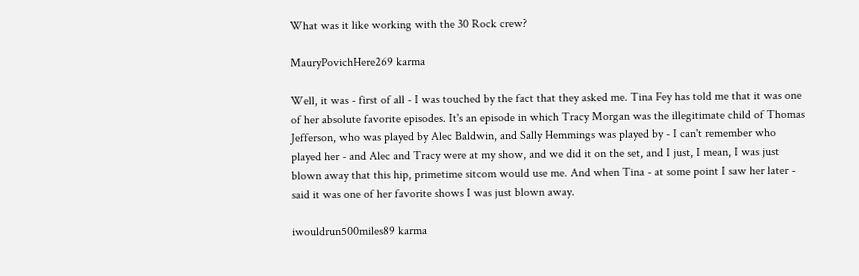What was it like working with the 30 Rock crew?

MauryPovichHere269 karma

Well, it was - first of all - I was touched by the fact that they asked me. Tina Fey has told me that it was one of her absolute favorite episodes. It's an episode in which Tracy Morgan was the illegitimate child of Thomas Jefferson, who was played by Alec Baldwin, and Sally Hemmings was played by - I can't remember who played her - and Alec and Tracy were at my show, and we did it on the set, and I just, I mean, I was just blown away that this hip, primetime sitcom would use me. And when Tina - at some point I saw her later - said it was one of her favorite shows I was just blown away.

iwouldrun500miles89 karma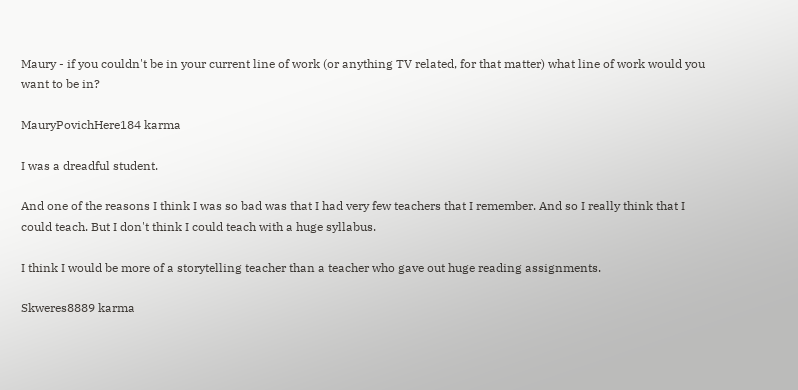Maury - if you couldn't be in your current line of work (or anything TV related, for that matter) what line of work would you want to be in?

MauryPovichHere184 karma

I was a dreadful student.

And one of the reasons I think I was so bad was that I had very few teachers that I remember. And so I really think that I could teach. But I don't think I could teach with a huge syllabus.

I think I would be more of a storytelling teacher than a teacher who gave out huge reading assignments.

Skweres8889 karma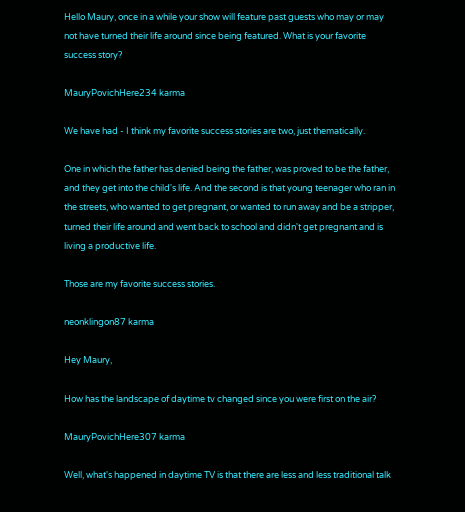Hello Maury, once in a while your show will feature past guests who may or may not have turned their life around since being featured. What is your favorite success story?

MauryPovichHere234 karma

We have had - I think my favorite success stories are two, just thematically.

One in which the father has denied being the father, was proved to be the father, and they get into the child's life. And the second is that young teenager who ran in the streets, who wanted to get pregnant, or wanted to run away and be a stripper, turned their life around and went back to school and didn't get pregnant and is living a productive life.

Those are my favorite success stories.

neonklingon87 karma

Hey Maury,

How has the landscape of daytime tv changed since you were first on the air?

MauryPovichHere307 karma

Well, what's happened in daytime TV is that there are less and less traditional talk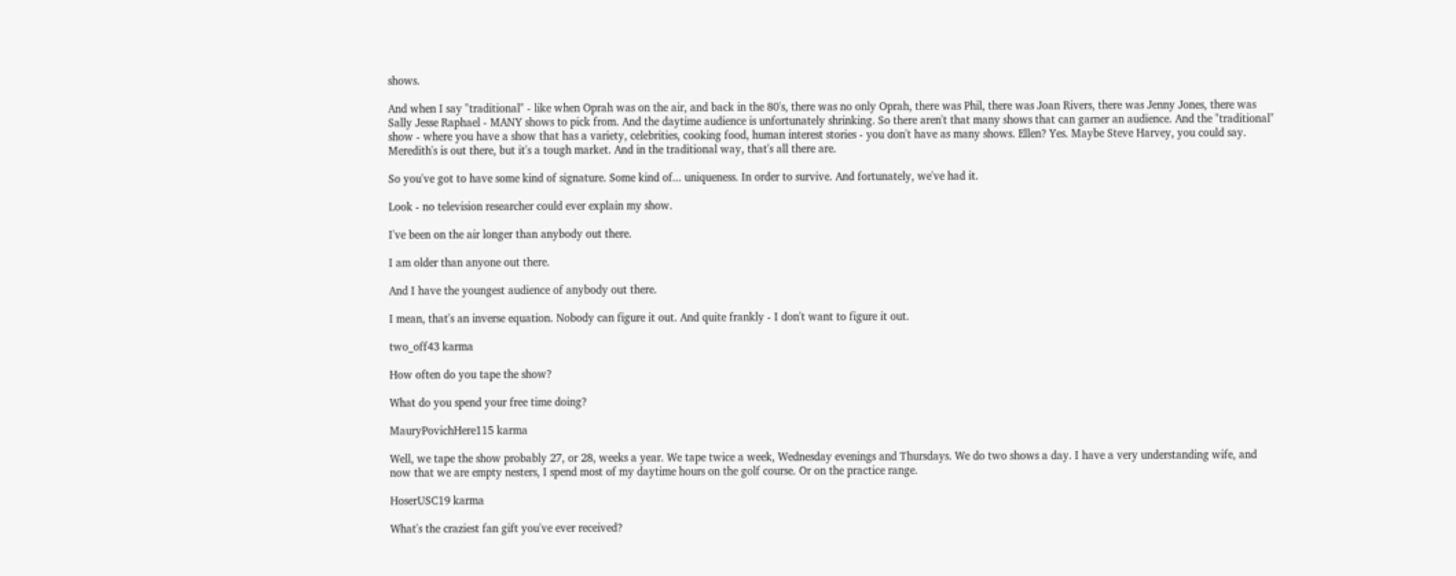shows.

And when I say "traditional" - like when Oprah was on the air, and back in the 80's, there was no only Oprah, there was Phil, there was Joan Rivers, there was Jenny Jones, there was Sally Jesse Raphael - MANY shows to pick from. And the daytime audience is unfortunately shrinking. So there aren't that many shows that can garner an audience. And the "traditional" show - where you have a show that has a variety, celebrities, cooking food, human interest stories - you don't have as many shows. Ellen? Yes. Maybe Steve Harvey, you could say. Meredith's is out there, but it's a tough market. And in the traditional way, that's all there are.

So you've got to have some kind of signature. Some kind of... uniqueness. In order to survive. And fortunately, we've had it.

Look - no television researcher could ever explain my show.

I've been on the air longer than anybody out there.

I am older than anyone out there.

And I have the youngest audience of anybody out there.

I mean, that's an inverse equation. Nobody can figure it out. And quite frankly - I don't want to figure it out.

two_off43 karma

How often do you tape the show?

What do you spend your free time doing?

MauryPovichHere115 karma

Well, we tape the show probably 27, or 28, weeks a year. We tape twice a week, Wednesday evenings and Thursdays. We do two shows a day. I have a very understanding wife, and now that we are empty nesters, I spend most of my daytime hours on the golf course. Or on the practice range.

HoserUSC19 karma

What's the craziest fan gift you've ever received?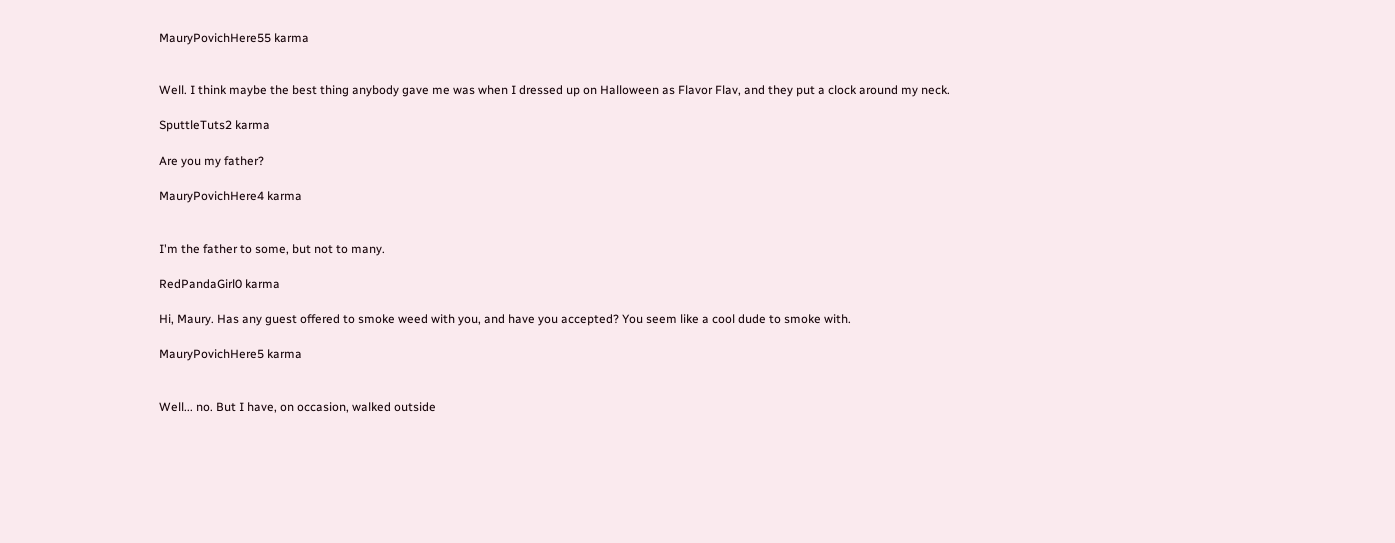MauryPovichHere55 karma


Well. I think maybe the best thing anybody gave me was when I dressed up on Halloween as Flavor Flav, and they put a clock around my neck.

SputtleTuts2 karma

Are you my father?

MauryPovichHere4 karma


I'm the father to some, but not to many.

RedPandaGirl0 karma

Hi, Maury. Has any guest offered to smoke weed with you, and have you accepted? You seem like a cool dude to smoke with.

MauryPovichHere5 karma


Well... no. But I have, on occasion, walked outside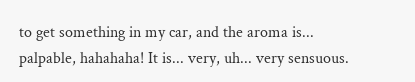to get something in my car, and the aroma is... palpable, hahahaha! It is... very, uh... very sensuous.